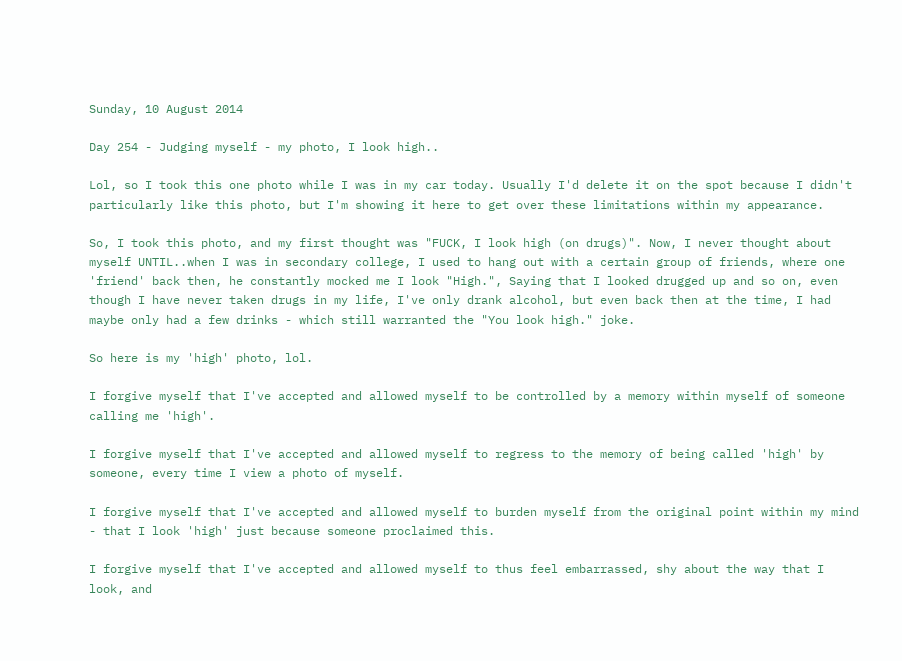Sunday, 10 August 2014

Day 254 - Judging myself - my photo, I look high..

Lol, so I took this one photo while I was in my car today. Usually I'd delete it on the spot because I didn't particularly like this photo, but I'm showing it here to get over these limitations within my appearance.

So, I took this photo, and my first thought was "FUCK, I look high (on drugs)". Now, I never thought about myself UNTIL..when I was in secondary college, I used to hang out with a certain group of friends, where one 'friend' back then, he constantly mocked me I look "High.", Saying that I looked drugged up and so on, even though I have never taken drugs in my life, I've only drank alcohol, but even back then at the time, I had maybe only had a few drinks - which still warranted the "You look high." joke.

So here is my 'high' photo, lol.

I forgive myself that I've accepted and allowed myself to be controlled by a memory within myself of someone calling me 'high'.

I forgive myself that I've accepted and allowed myself to regress to the memory of being called 'high' by someone, every time I view a photo of myself.

I forgive myself that I've accepted and allowed myself to burden myself from the original point within my mind - that I look 'high' just because someone proclaimed this.

I forgive myself that I've accepted and allowed myself to thus feel embarrassed, shy about the way that I look, and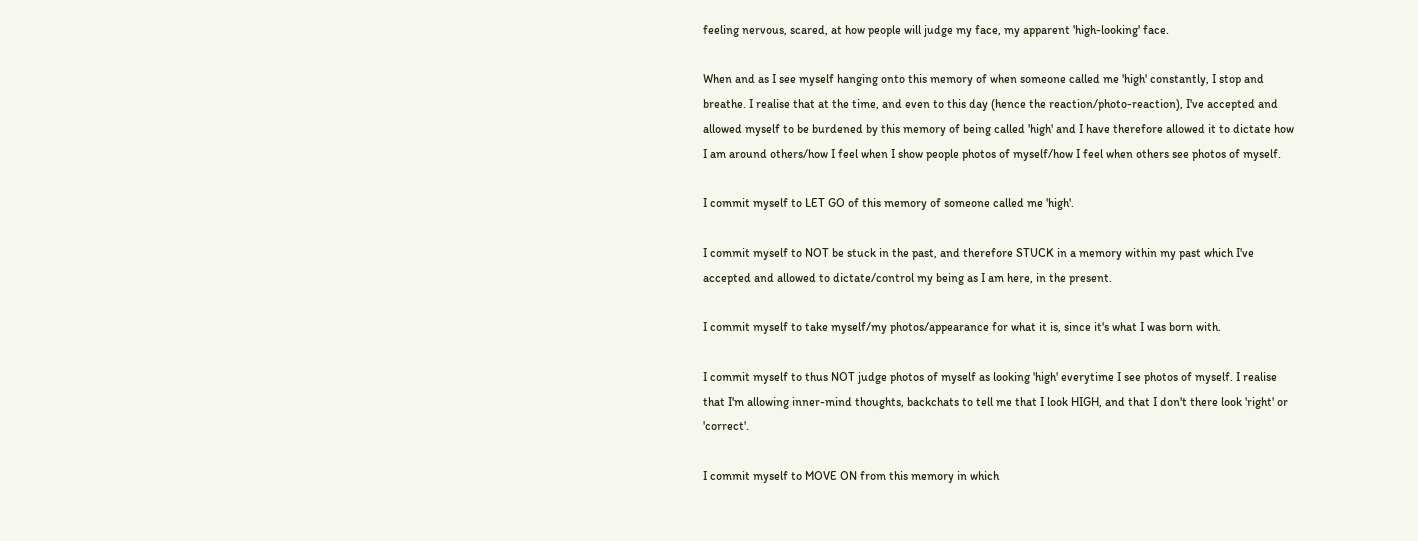feeling nervous, scared, at how people will judge my face, my apparent 'high-looking' face.

When and as I see myself hanging onto this memory of when someone called me 'high' constantly, I stop and breathe. I realise that at the time, and even to this day (hence the reaction/photo-reaction), I've accepted and allowed myself to be burdened by this memory of being called 'high' and I have therefore allowed it to dictate how I am around others/how I feel when I show people photos of myself/how I feel when others see photos of myself.

I commit myself to LET GO of this memory of someone called me 'high'.

I commit myself to NOT be stuck in the past, and therefore STUCK in a memory within my past which I've accepted and allowed to dictate/control my being as I am here, in the present.

I commit myself to take myself/my photos/appearance for what it is, since it's what I was born with.

I commit myself to thus NOT judge photos of myself as looking 'high' everytime I see photos of myself. I realise that I'm allowing inner-mind thoughts, backchats to tell me that I look HIGH, and that I don't there look 'right' or 'correct'.

I commit myself to MOVE ON from this memory in which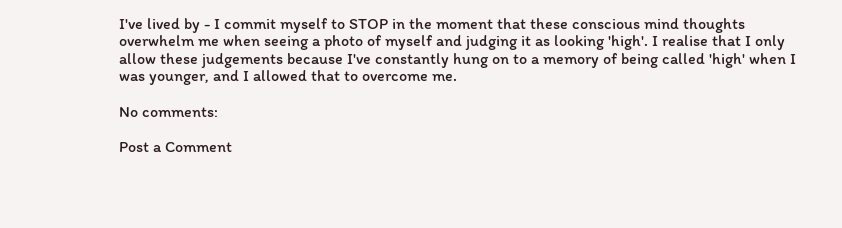I've lived by - I commit myself to STOP in the moment that these conscious mind thoughts overwhelm me when seeing a photo of myself and judging it as looking 'high'. I realise that I only allow these judgements because I've constantly hung on to a memory of being called 'high' when I was younger, and I allowed that to overcome me.

No comments:

Post a Comment